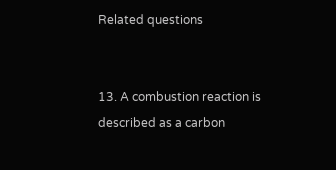Related questions


13. A combustion reaction is described as a carbon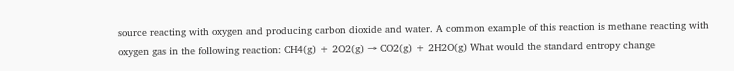source reacting with oxygen and producing carbon dioxide and water. A common example of this reaction is methane reacting with oxygen gas in the following reaction: CH4(g) + 2O2(g) → CO2(g) + 2H2O(g) What would the standard entropy change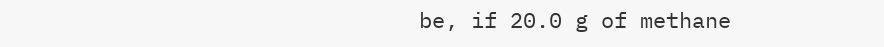be, if 20.0 g of methane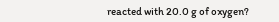reacted with 20.0 g of oxygen?